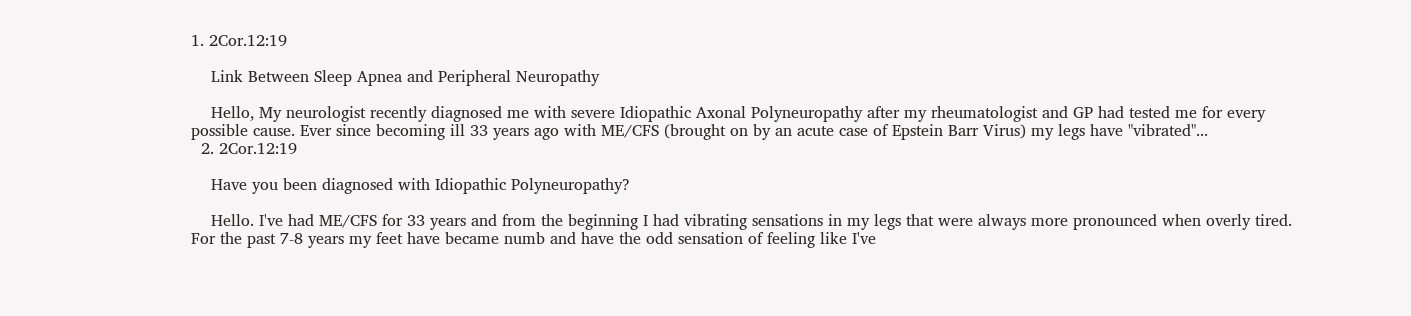1. 2Cor.12:19

    Link Between Sleep Apnea and Peripheral Neuropathy

    Hello, My neurologist recently diagnosed me with severe Idiopathic Axonal Polyneuropathy after my rheumatologist and GP had tested me for every possible cause. Ever since becoming ill 33 years ago with ME/CFS (brought on by an acute case of Epstein Barr Virus) my legs have "vibrated"...
  2. 2Cor.12:19

    Have you been diagnosed with Idiopathic Polyneuropathy?

    Hello. I've had ME/CFS for 33 years and from the beginning I had vibrating sensations in my legs that were always more pronounced when overly tired. For the past 7-8 years my feet have became numb and have the odd sensation of feeling like I've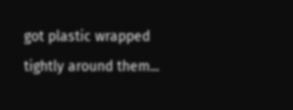got plastic wrapped tightly around them...